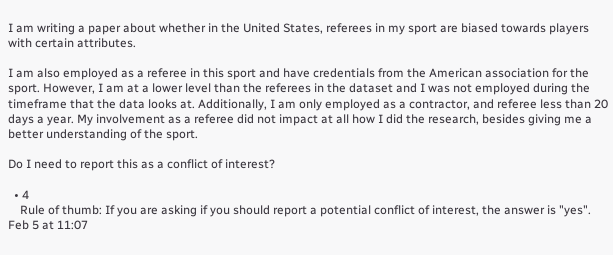I am writing a paper about whether in the United States, referees in my sport are biased towards players with certain attributes.

I am also employed as a referee in this sport and have credentials from the American association for the sport. However, I am at a lower level than the referees in the dataset and I was not employed during the timeframe that the data looks at. Additionally, I am only employed as a contractor, and referee less than 20 days a year. My involvement as a referee did not impact at all how I did the research, besides giving me a better understanding of the sport.

Do I need to report this as a conflict of interest?

  • 4
    Rule of thumb: If you are asking if you should report a potential conflict of interest, the answer is "yes". Feb 5 at 11:07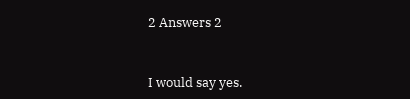2 Answers 2


I would say yes.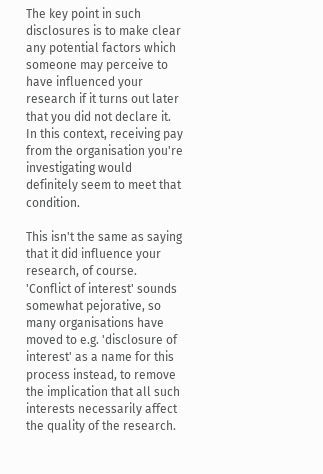The key point in such disclosures is to make clear any potential factors which someone may perceive to have influenced your research if it turns out later that you did not declare it. In this context, receiving pay from the organisation you're investigating would definitely seem to meet that condition.

This isn't the same as saying that it did influence your research, of course. 'Conflict of interest' sounds somewhat pejorative, so many organisations have moved to e.g. 'disclosure of interest' as a name for this process instead, to remove the implication that all such interests necessarily affect the quality of the research.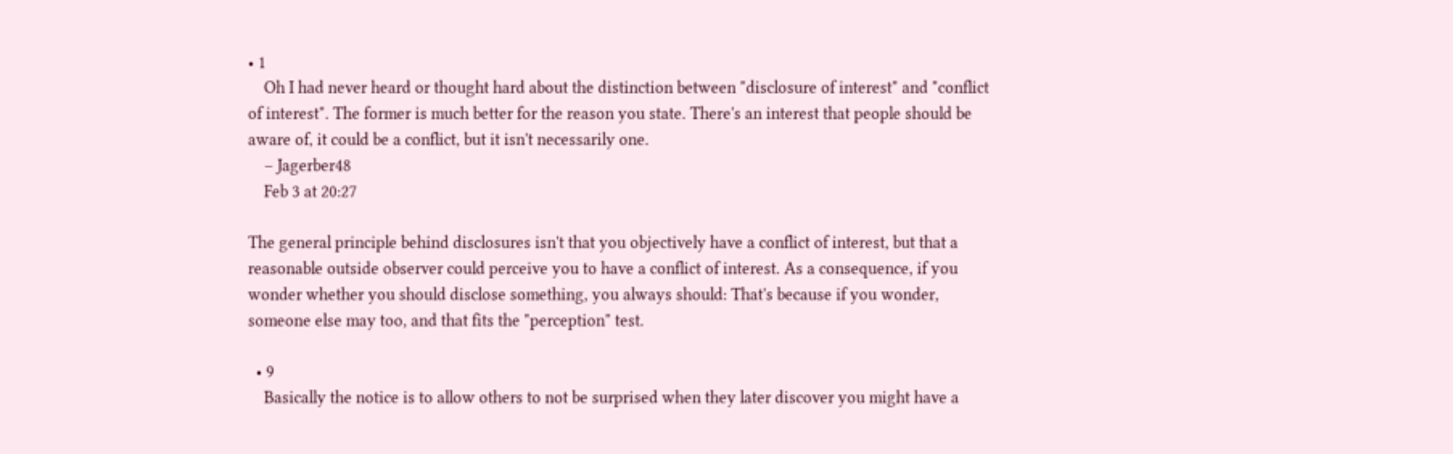• 1
    Oh I had never heard or thought hard about the distinction between "disclosure of interest" and "conflict of interest". The former is much better for the reason you state. There's an interest that people should be aware of, it could be a conflict, but it isn't necessarily one.
    – Jagerber48
    Feb 3 at 20:27

The general principle behind disclosures isn't that you objectively have a conflict of interest, but that a reasonable outside observer could perceive you to have a conflict of interest. As a consequence, if you wonder whether you should disclose something, you always should: That's because if you wonder, someone else may too, and that fits the "perception" test.

  • 9
    Basically the notice is to allow others to not be surprised when they later discover you might have a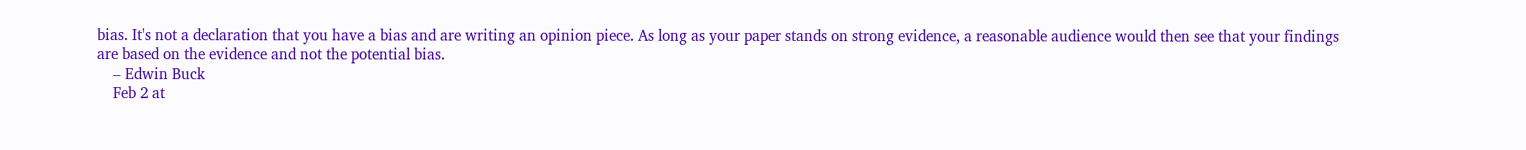bias. It's not a declaration that you have a bias and are writing an opinion piece. As long as your paper stands on strong evidence, a reasonable audience would then see that your findings are based on the evidence and not the potential bias.
    – Edwin Buck
    Feb 2 at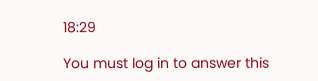18:29

You must log in to answer this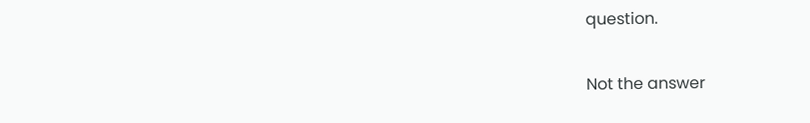question.

Not the answer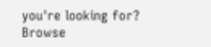you're looking for? Browse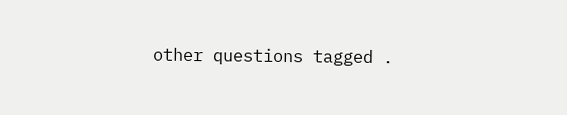other questions tagged .